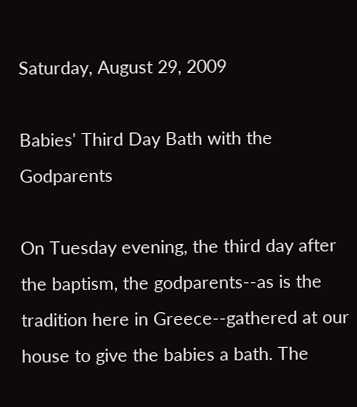Saturday, August 29, 2009

Babies' Third Day Bath with the Godparents

On Tuesday evening, the third day after the baptism, the godparents--as is the tradition here in Greece--gathered at our house to give the babies a bath. The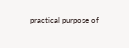practical purpose of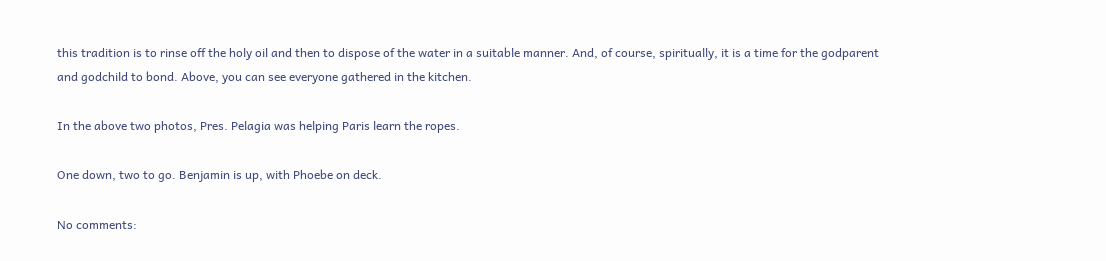this tradition is to rinse off the holy oil and then to dispose of the water in a suitable manner. And, of course, spiritually, it is a time for the godparent and godchild to bond. Above, you can see everyone gathered in the kitchen.

In the above two photos, Pres. Pelagia was helping Paris learn the ropes.

One down, two to go. Benjamin is up, with Phoebe on deck.

No comments: